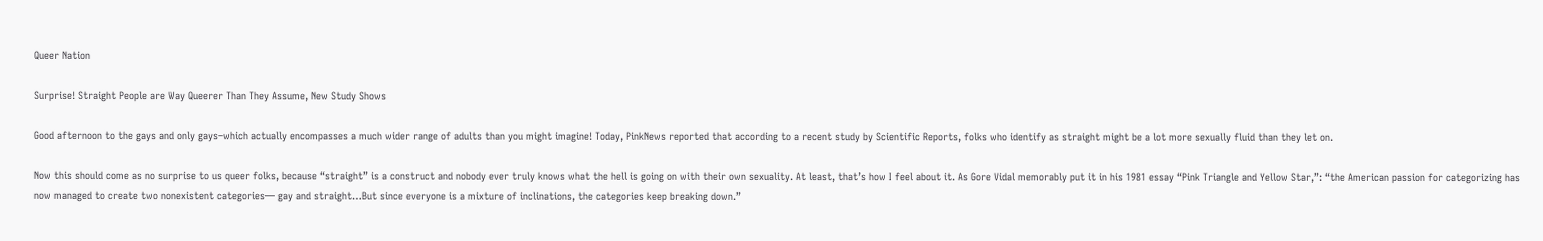Queer Nation

Surprise! Straight People are Way Queerer Than They Assume, New Study Shows

Good afternoon to the gays and only gays–which actually encompasses a much wider range of adults than you might imagine! Today, PinkNews reported that according to a recent study by Scientific Reports, folks who identify as straight might be a lot more sexually fluid than they let on.

Now this should come as no surprise to us queer folks, because “straight” is a construct and nobody ever truly knows what the hell is going on with their own sexuality. At least, that’s how I feel about it. As Gore Vidal memorably put it in his 1981 essay “Pink Triangle and Yellow Star,”: “the American passion for categorizing has now managed to create two nonexistent categories— gay and straight…But since everyone is a mixture of inclinations, the categories keep breaking down.”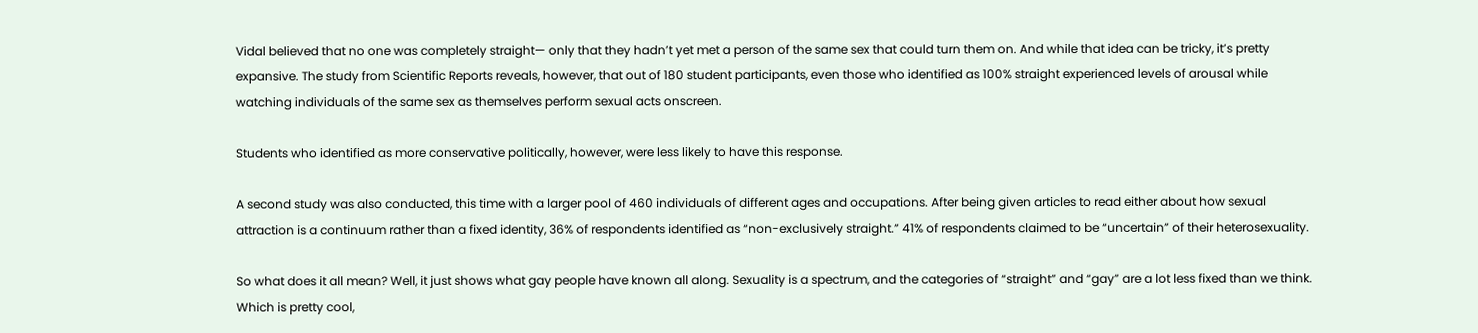Vidal believed that no one was completely straight— only that they hadn’t yet met a person of the same sex that could turn them on. And while that idea can be tricky, it’s pretty expansive. The study from Scientific Reports reveals, however, that out of 180 student participants, even those who identified as 100% straight experienced levels of arousal while watching individuals of the same sex as themselves perform sexual acts onscreen.

Students who identified as more conservative politically, however, were less likely to have this response.

A second study was also conducted, this time with a larger pool of 460 individuals of different ages and occupations. After being given articles to read either about how sexual attraction is a continuum rather than a fixed identity, 36% of respondents identified as “non-exclusively straight.” 41% of respondents claimed to be “uncertain” of their heterosexuality.

So what does it all mean? Well, it just shows what gay people have known all along. Sexuality is a spectrum, and the categories of “straight” and “gay” are a lot less fixed than we think. Which is pretty cool,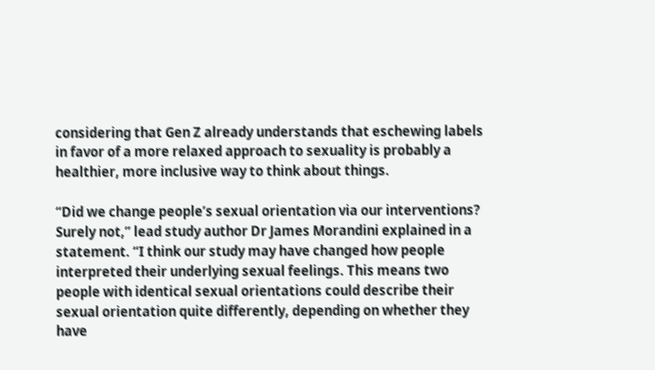considering that Gen Z already understands that eschewing labels in favor of a more relaxed approach to sexuality is probably a healthier, more inclusive way to think about things.

“Did we change people’s sexual orientation via our interventions? Surely not,” lead study author Dr James Morandini explained in a statement. “I think our study may have changed how people interpreted their underlying sexual feelings. This means two people with identical sexual orientations could describe their sexual orientation quite differently, depending on whether they have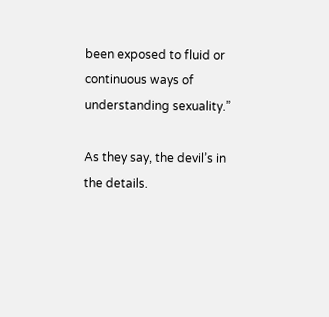been exposed to fluid or continuous ways of understanding sexuality.”

As they say, the devil’s in the details.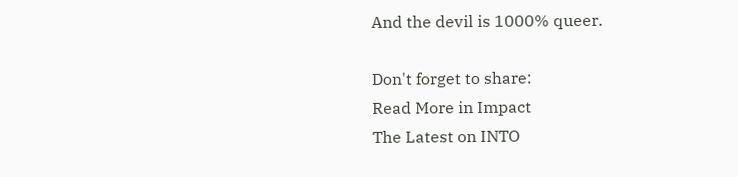And the devil is 1000% queer.

Don't forget to share:
Read More in Impact
The Latest on INTO